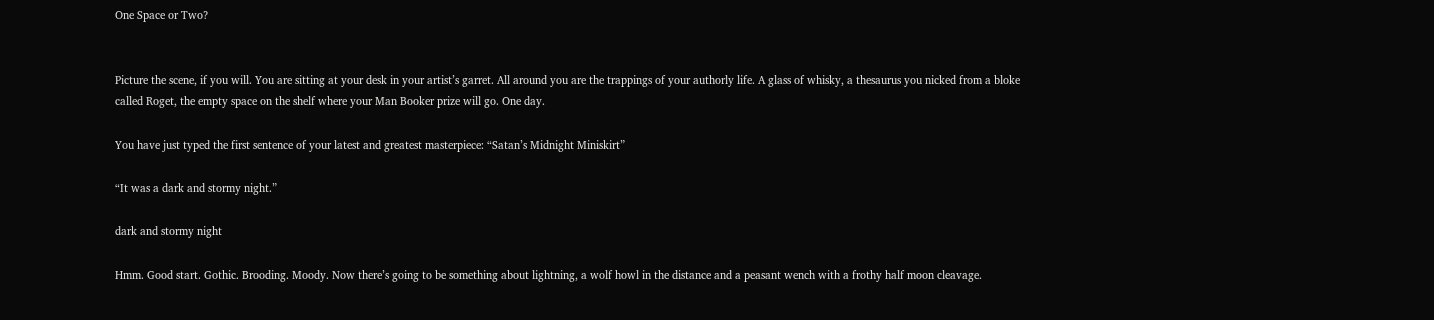One Space or Two?


Picture the scene, if you will. You are sitting at your desk in your artist’s garret. All around you are the trappings of your authorly life. A glass of whisky, a thesaurus you nicked from a bloke called Roget, the empty space on the shelf where your Man Booker prize will go. One day.

You have just typed the first sentence of your latest and greatest masterpiece: “Satan’s Midnight Miniskirt”

“It was a dark and stormy night.”

dark and stormy night

Hmm. Good start. Gothic. Brooding. Moody. Now there’s going to be something about lightning, a wolf howl in the distance and a peasant wench with a frothy half moon cleavage.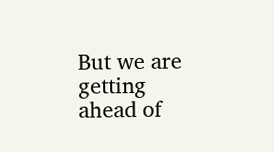But we are getting ahead of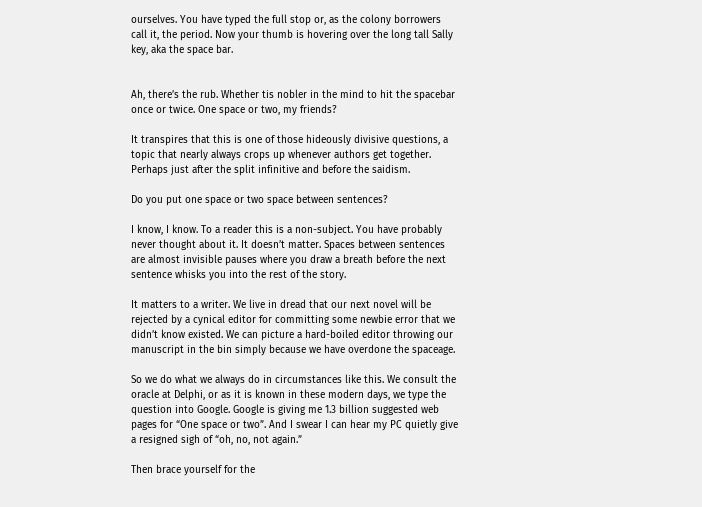ourselves. You have typed the full stop or, as the colony borrowers call it, the period. Now your thumb is hovering over the long tall Sally key, aka the space bar.


Ah, there’s the rub. Whether tis nobler in the mind to hit the spacebar once or twice. One space or two, my friends?

It transpires that this is one of those hideously divisive questions, a topic that nearly always crops up whenever authors get together. Perhaps just after the split infinitive and before the saidism.

Do you put one space or two space between sentences?

I know, I know. To a reader this is a non-subject. You have probably never thought about it. It doesn’t matter. Spaces between sentences are almost invisible pauses where you draw a breath before the next sentence whisks you into the rest of the story.

It matters to a writer. We live in dread that our next novel will be rejected by a cynical editor for committing some newbie error that we didn’t know existed. We can picture a hard-boiled editor throwing our manuscript in the bin simply because we have overdone the spaceage.

So we do what we always do in circumstances like this. We consult the oracle at Delphi, or as it is known in these modern days, we type the question into Google. Google is giving me 1.3 billion suggested web pages for “One space or two”. And I swear I can hear my PC quietly give a resigned sigh of “oh, no, not again.”

Then brace yourself for the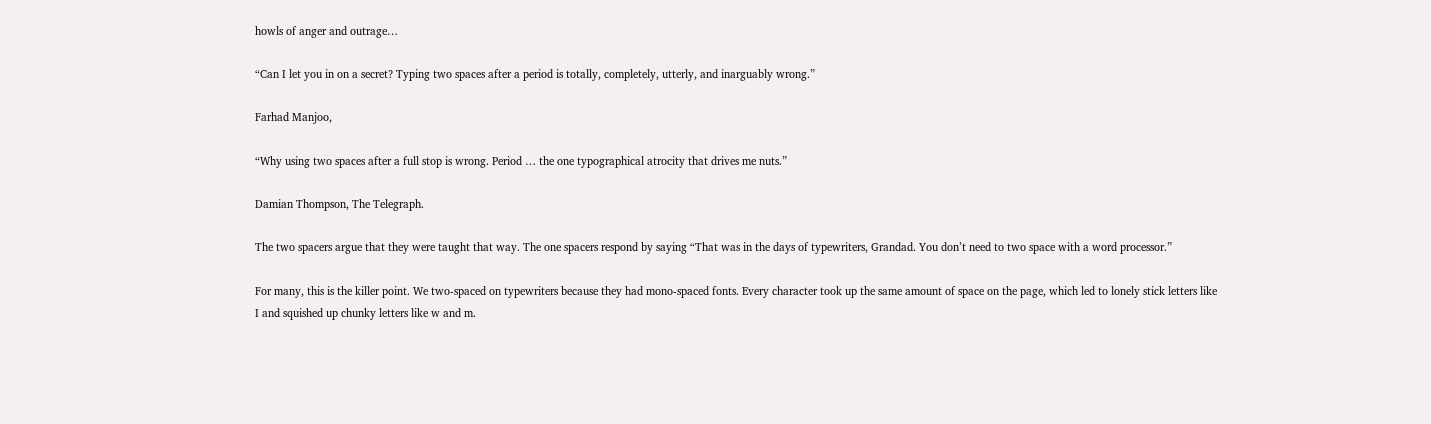howls of anger and outrage…

“Can I let you in on a secret? Typing two spaces after a period is totally, completely, utterly, and inarguably wrong.”

Farhad Manjoo,

“Why using two spaces after a full stop is wrong. Period … the one typographical atrocity that drives me nuts.”

Damian Thompson, The Telegraph.

The two spacers argue that they were taught that way. The one spacers respond by saying “That was in the days of typewriters, Grandad. You don’t need to two space with a word processor.”

For many, this is the killer point. We two-spaced on typewriters because they had mono-spaced fonts. Every character took up the same amount of space on the page, which led to lonely stick letters like I and squished up chunky letters like w and m.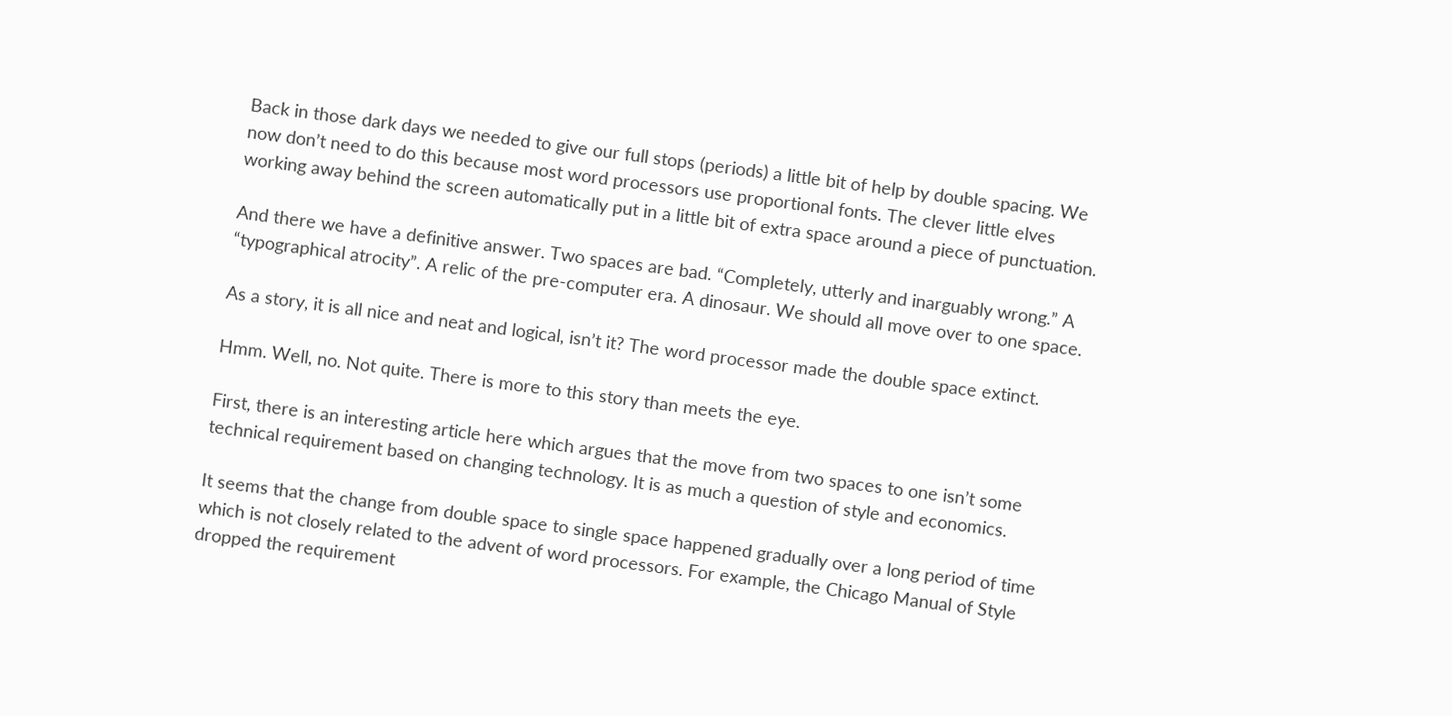Back in those dark days we needed to give our full stops (periods) a little bit of help by double spacing. We now don’t need to do this because most word processors use proportional fonts. The clever little elves working away behind the screen automatically put in a little bit of extra space around a piece of punctuation.

And there we have a definitive answer. Two spaces are bad. “Completely, utterly and inarguably wrong.” A “typographical atrocity”. A relic of the pre-computer era. A dinosaur. We should all move over to one space.

As a story, it is all nice and neat and logical, isn’t it? The word processor made the double space extinct.

Hmm. Well, no. Not quite. There is more to this story than meets the eye.

First, there is an interesting article here which argues that the move from two spaces to one isn’t some technical requirement based on changing technology. It is as much a question of style and economics.

It seems that the change from double space to single space happened gradually over a long period of time which is not closely related to the advent of word processors. For example, the Chicago Manual of Style dropped the requirement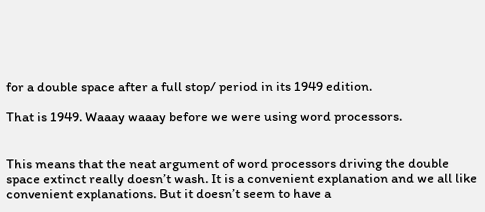for a double space after a full stop/ period in its 1949 edition.

That is 1949. Waaay waaay before we were using word processors.


This means that the neat argument of word processors driving the double space extinct really doesn’t wash. It is a convenient explanation and we all like convenient explanations. But it doesn’t seem to have a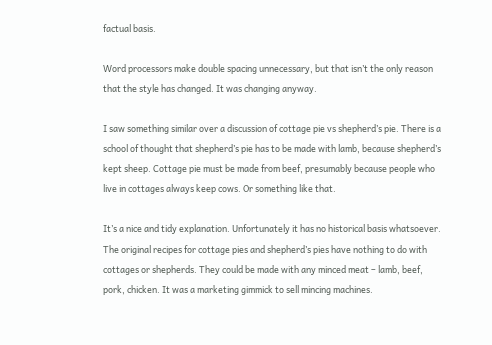factual basis.

Word processors make double spacing unnecessary, but that isn’t the only reason that the style has changed. It was changing anyway.

I saw something similar over a discussion of cottage pie vs shepherd’s pie. There is a school of thought that shepherd’s pie has to be made with lamb, because shepherd’s kept sheep. Cottage pie must be made from beef, presumably because people who live in cottages always keep cows. Or something like that.

It’s a nice and tidy explanation. Unfortunately it has no historical basis whatsoever. The original recipes for cottage pies and shepherd’s pies have nothing to do with cottages or shepherds. They could be made with any minced meat – lamb, beef, pork, chicken. It was a marketing gimmick to sell mincing machines.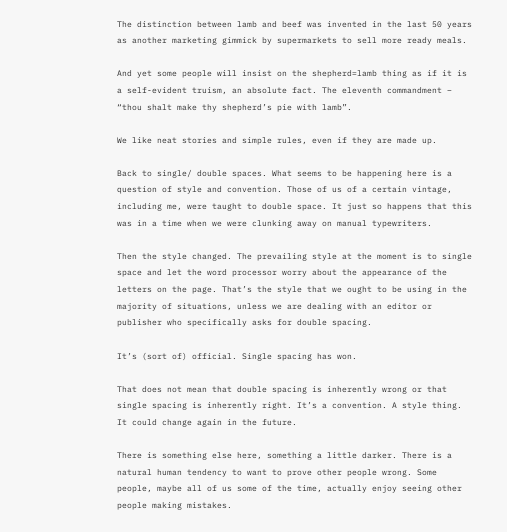The distinction between lamb and beef was invented in the last 50 years as another marketing gimmick by supermarkets to sell more ready meals.

And yet some people will insist on the shepherd=lamb thing as if it is a self-evident truism, an absolute fact. The eleventh commandment – “thou shalt make thy shepherd’s pie with lamb”.

We like neat stories and simple rules, even if they are made up.

Back to single/ double spaces. What seems to be happening here is a question of style and convention. Those of us of a certain vintage, including me, were taught to double space. It just so happens that this was in a time when we were clunking away on manual typewriters.

Then the style changed. The prevailing style at the moment is to single space and let the word processor worry about the appearance of the letters on the page. That’s the style that we ought to be using in the majority of situations, unless we are dealing with an editor or publisher who specifically asks for double spacing.

It’s (sort of) official. Single spacing has won.

That does not mean that double spacing is inherently wrong or that single spacing is inherently right. It’s a convention. A style thing. It could change again in the future.

There is something else here, something a little darker. There is a natural human tendency to want to prove other people wrong. Some people, maybe all of us some of the time, actually enjoy seeing other people making mistakes.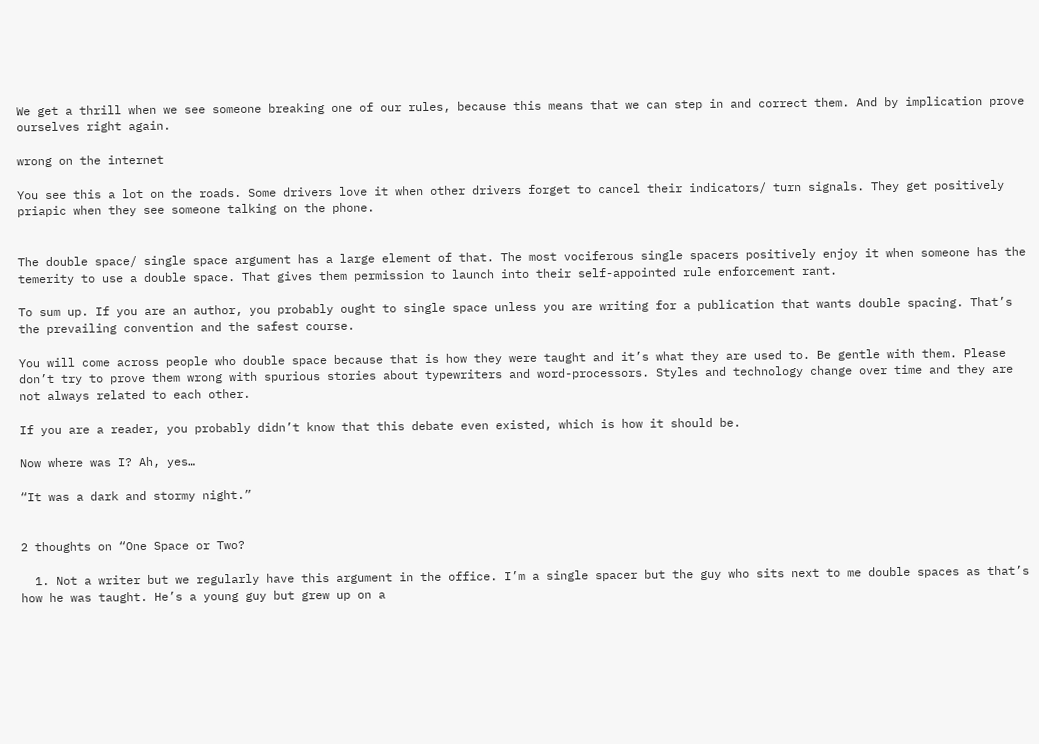We get a thrill when we see someone breaking one of our rules, because this means that we can step in and correct them. And by implication prove ourselves right again.

wrong on the internet

You see this a lot on the roads. Some drivers love it when other drivers forget to cancel their indicators/ turn signals. They get positively priapic when they see someone talking on the phone.


The double space/ single space argument has a large element of that. The most vociferous single spacers positively enjoy it when someone has the temerity to use a double space. That gives them permission to launch into their self-appointed rule enforcement rant.

To sum up. If you are an author, you probably ought to single space unless you are writing for a publication that wants double spacing. That’s the prevailing convention and the safest course.

You will come across people who double space because that is how they were taught and it’s what they are used to. Be gentle with them. Please don’t try to prove them wrong with spurious stories about typewriters and word-processors. Styles and technology change over time and they are not always related to each other.

If you are a reader, you probably didn’t know that this debate even existed, which is how it should be.

Now where was I? Ah, yes…

“It was a dark and stormy night.”


2 thoughts on “One Space or Two?

  1. Not a writer but we regularly have this argument in the office. I’m a single spacer but the guy who sits next to me double spaces as that’s how he was taught. He’s a young guy but grew up on a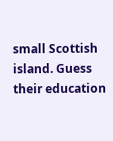small Scottish island. Guess their education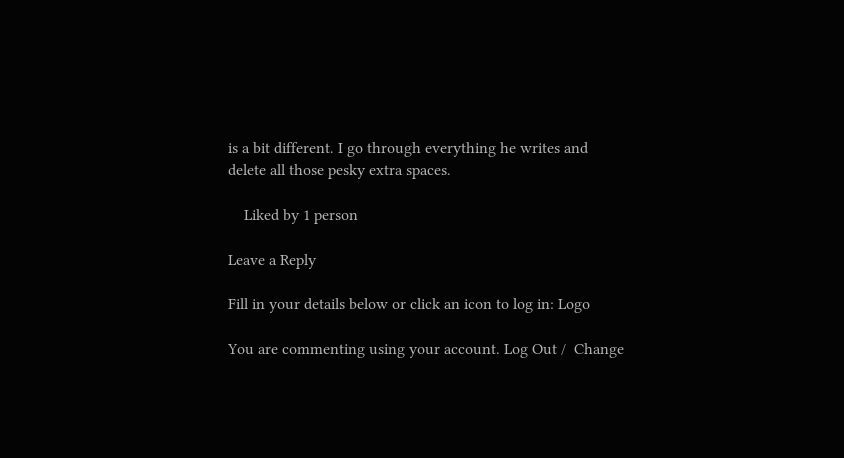is a bit different. I go through everything he writes and delete all those pesky extra spaces.

    Liked by 1 person

Leave a Reply

Fill in your details below or click an icon to log in: Logo

You are commenting using your account. Log Out /  Change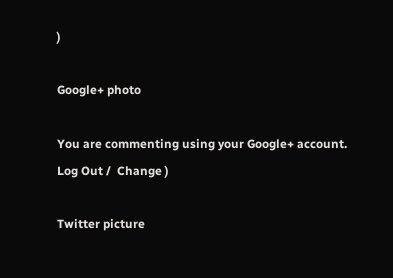)

Google+ photo

You are commenting using your Google+ account. Log Out /  Change )

Twitter picture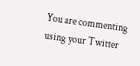You are commenting using your Twitter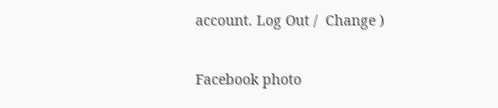account. Log Out /  Change )

Facebook photo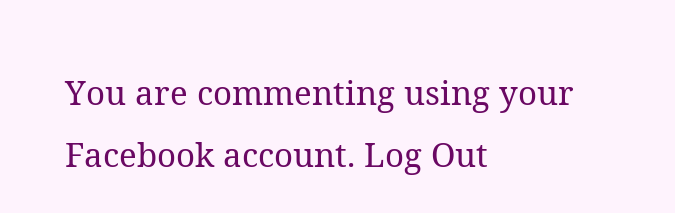You are commenting using your Facebook account. Log Out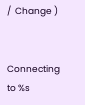/  Change )


Connecting to %s